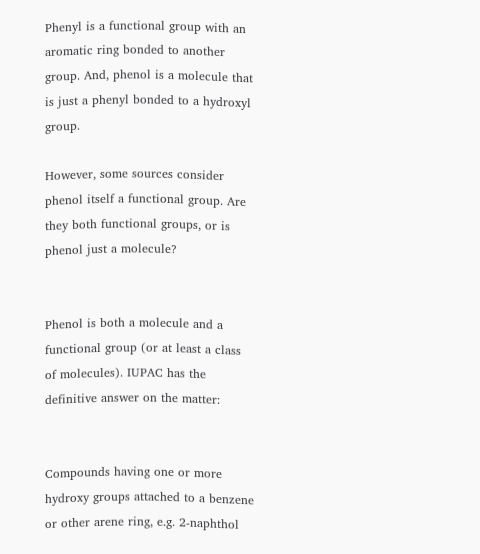Phenyl is a functional group with an aromatic ring bonded to another group. And, phenol is a molecule that is just a phenyl bonded to a hydroxyl group.

However, some sources consider phenol itself a functional group. Are they both functional groups, or is phenol just a molecule?


Phenol is both a molecule and a functional group (or at least a class of molecules). IUPAC has the definitive answer on the matter:


Compounds having one or more hydroxy groups attached to a benzene or other arene ring, e.g. 2-naphthol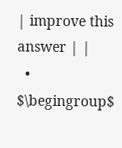| improve this answer | |
  • $\begingroup$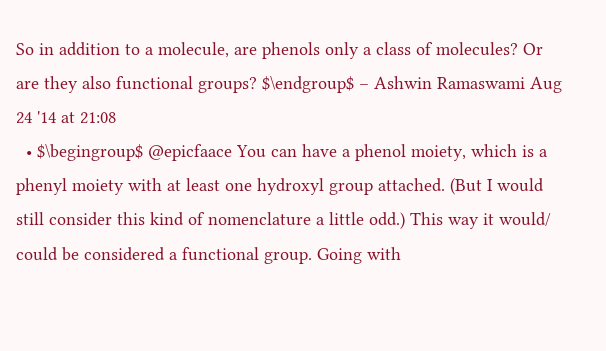So in addition to a molecule, are phenols only a class of molecules? Or are they also functional groups? $\endgroup$ – Ashwin Ramaswami Aug 24 '14 at 21:08
  • $\begingroup$ @epicfaace You can have a phenol moiety, which is a phenyl moiety with at least one hydroxyl group attached. (But I would still consider this kind of nomenclature a little odd.) This way it would/ could be considered a functional group. Going with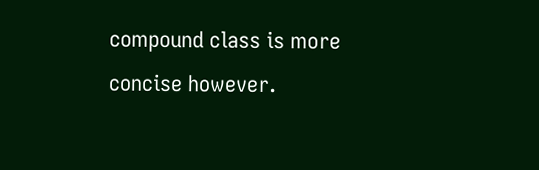compound class is more concise however.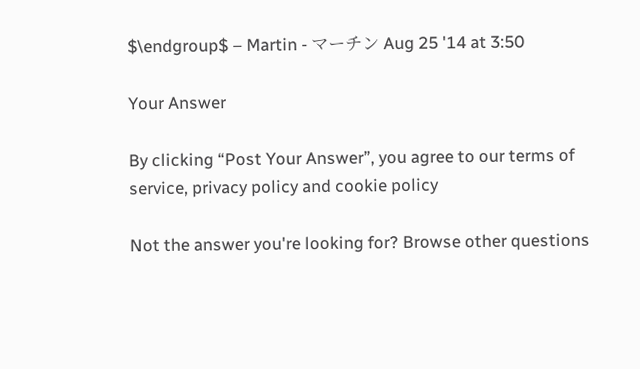$\endgroup$ – Martin - マーチン Aug 25 '14 at 3:50

Your Answer

By clicking “Post Your Answer”, you agree to our terms of service, privacy policy and cookie policy

Not the answer you're looking for? Browse other questions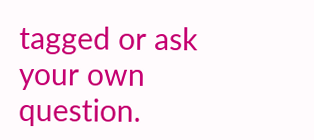tagged or ask your own question.